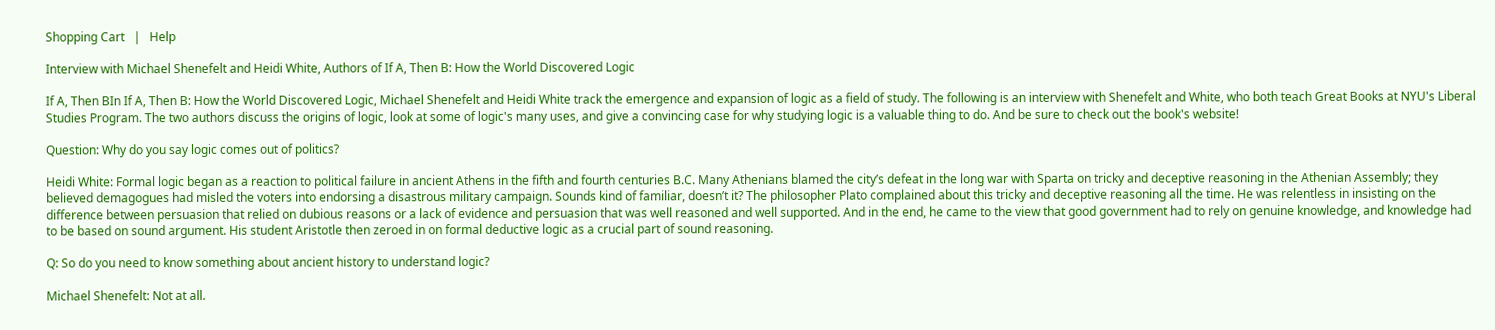Shopping Cart   |   Help

Interview with Michael Shenefelt and Heidi White, Authors of If A, Then B: How the World Discovered Logic

If A, Then BIn If A, Then B: How the World Discovered Logic, Michael Shenefelt and Heidi White track the emergence and expansion of logic as a field of study. The following is an interview with Shenefelt and White, who both teach Great Books at NYU's Liberal Studies Program. The two authors discuss the origins of logic, look at some of logic's many uses, and give a convincing case for why studying logic is a valuable thing to do. And be sure to check out the book's website!

Question: Why do you say logic comes out of politics?

Heidi White: Formal logic began as a reaction to political failure in ancient Athens in the fifth and fourth centuries B.C. Many Athenians blamed the city’s defeat in the long war with Sparta on tricky and deceptive reasoning in the Athenian Assembly; they believed demagogues had misled the voters into endorsing a disastrous military campaign. Sounds kind of familiar, doesn’t it? The philosopher Plato complained about this tricky and deceptive reasoning all the time. He was relentless in insisting on the difference between persuasion that relied on dubious reasons or a lack of evidence and persuasion that was well reasoned and well supported. And in the end, he came to the view that good government had to rely on genuine knowledge, and knowledge had to be based on sound argument. His student Aristotle then zeroed in on formal deductive logic as a crucial part of sound reasoning.

Q: So do you need to know something about ancient history to understand logic?

Michael Shenefelt: Not at all.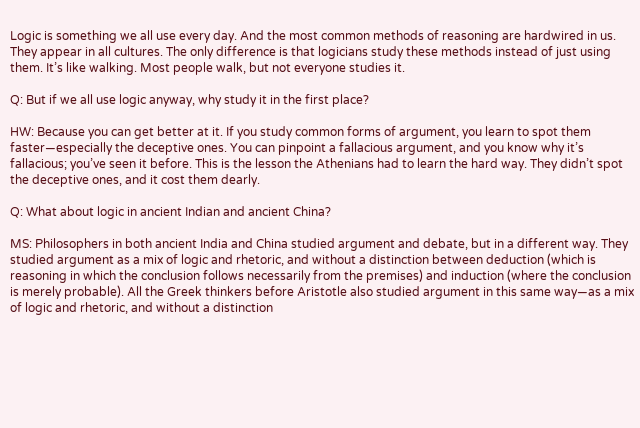Logic is something we all use every day. And the most common methods of reasoning are hardwired in us. They appear in all cultures. The only difference is that logicians study these methods instead of just using them. It’s like walking. Most people walk, but not everyone studies it.

Q: But if we all use logic anyway, why study it in the first place?

HW: Because you can get better at it. If you study common forms of argument, you learn to spot them faster—especially the deceptive ones. You can pinpoint a fallacious argument, and you know why it’s fallacious; you’ve seen it before. This is the lesson the Athenians had to learn the hard way. They didn’t spot the deceptive ones, and it cost them dearly.

Q: What about logic in ancient Indian and ancient China?

MS: Philosophers in both ancient India and China studied argument and debate, but in a different way. They studied argument as a mix of logic and rhetoric, and without a distinction between deduction (which is reasoning in which the conclusion follows necessarily from the premises) and induction (where the conclusion is merely probable). All the Greek thinkers before Aristotle also studied argument in this same way—as a mix of logic and rhetoric, and without a distinction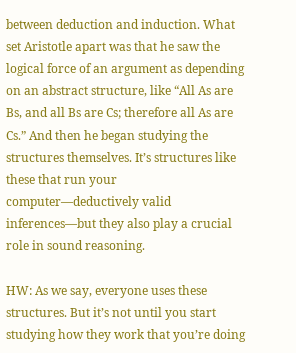between deduction and induction. What set Aristotle apart was that he saw the logical force of an argument as depending on an abstract structure, like “All As are Bs, and all Bs are Cs; therefore all As are Cs.” And then he began studying the structures themselves. It’s structures like these that run your computer—deductively valid inferences—but they also play a crucial role in sound reasoning.

HW: As we say, everyone uses these structures. But it’s not until you start studying how they work that you’re doing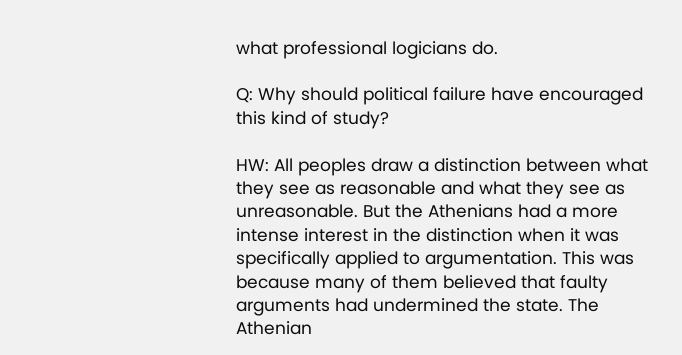what professional logicians do.

Q: Why should political failure have encouraged this kind of study?

HW: All peoples draw a distinction between what they see as reasonable and what they see as unreasonable. But the Athenians had a more intense interest in the distinction when it was specifically applied to argumentation. This was because many of them believed that faulty arguments had undermined the state. The Athenian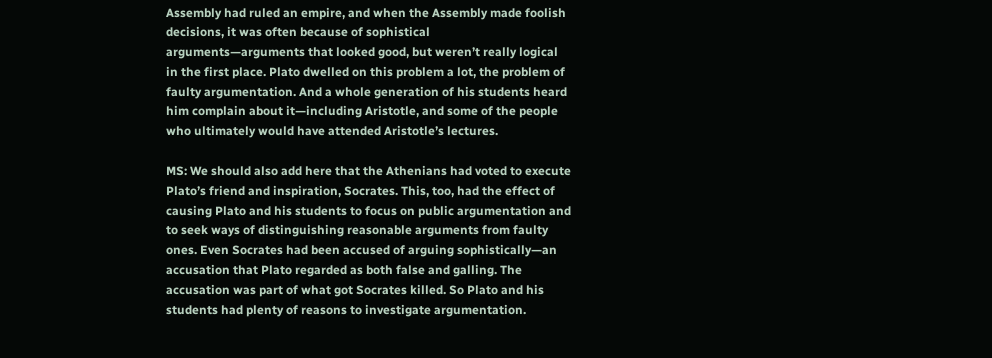Assembly had ruled an empire, and when the Assembly made foolish decisions, it was often because of sophistical arguments—arguments that looked good, but weren’t really logical in the first place. Plato dwelled on this problem a lot, the problem of faulty argumentation. And a whole generation of his students heard him complain about it—including Aristotle, and some of the people who ultimately would have attended Aristotle’s lectures.

MS: We should also add here that the Athenians had voted to execute Plato’s friend and inspiration, Socrates. This, too, had the effect of causing Plato and his students to focus on public argumentation and to seek ways of distinguishing reasonable arguments from faulty ones. Even Socrates had been accused of arguing sophistically—an accusation that Plato regarded as both false and galling. The accusation was part of what got Socrates killed. So Plato and his students had plenty of reasons to investigate argumentation.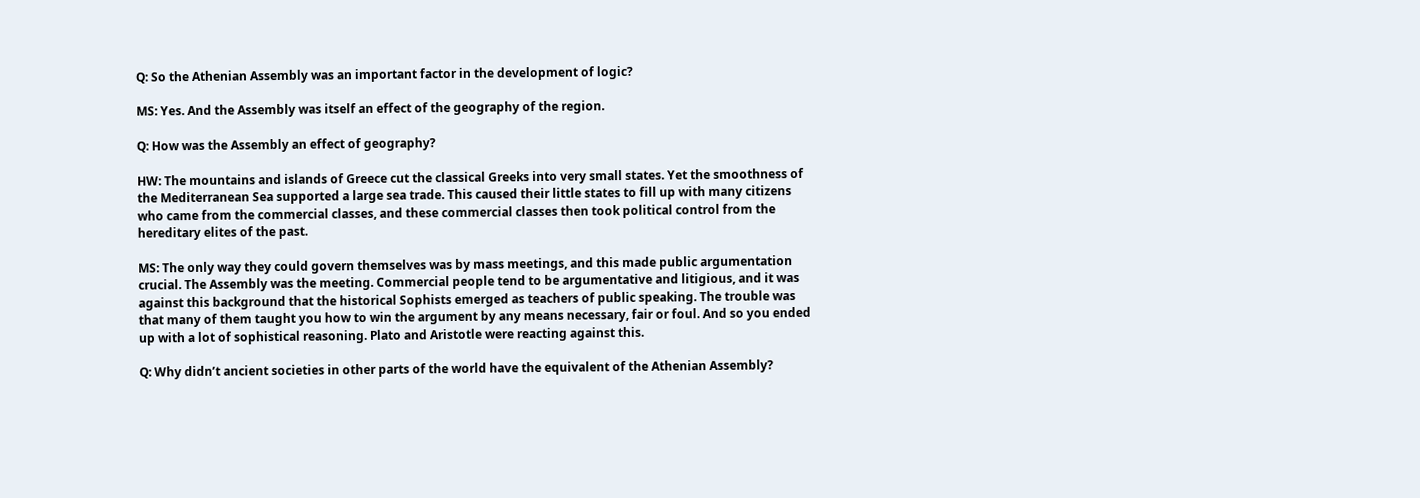Q: So the Athenian Assembly was an important factor in the development of logic?

MS: Yes. And the Assembly was itself an effect of the geography of the region.

Q: How was the Assembly an effect of geography?

HW: The mountains and islands of Greece cut the classical Greeks into very small states. Yet the smoothness of the Mediterranean Sea supported a large sea trade. This caused their little states to fill up with many citizens who came from the commercial classes, and these commercial classes then took political control from the hereditary elites of the past.

MS: The only way they could govern themselves was by mass meetings, and this made public argumentation crucial. The Assembly was the meeting. Commercial people tend to be argumentative and litigious, and it was against this background that the historical Sophists emerged as teachers of public speaking. The trouble was that many of them taught you how to win the argument by any means necessary, fair or foul. And so you ended up with a lot of sophistical reasoning. Plato and Aristotle were reacting against this.

Q: Why didn’t ancient societies in other parts of the world have the equivalent of the Athenian Assembly?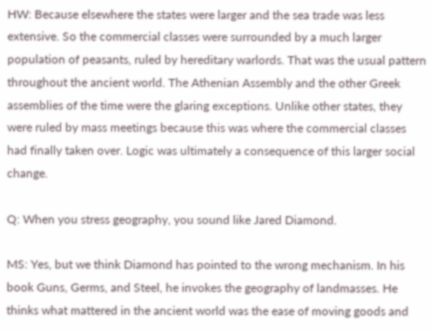HW: Because elsewhere the states were larger and the sea trade was less extensive. So the commercial classes were surrounded by a much larger population of peasants, ruled by hereditary warlords. That was the usual pattern throughout the ancient world. The Athenian Assembly and the other Greek assemblies of the time were the glaring exceptions. Unlike other states, they were ruled by mass meetings because this was where the commercial classes had finally taken over. Logic was ultimately a consequence of this larger social change.

Q: When you stress geography, you sound like Jared Diamond.

MS: Yes, but we think Diamond has pointed to the wrong mechanism. In his book Guns, Germs, and Steel, he invokes the geography of landmasses. He thinks what mattered in the ancient world was the ease of moving goods and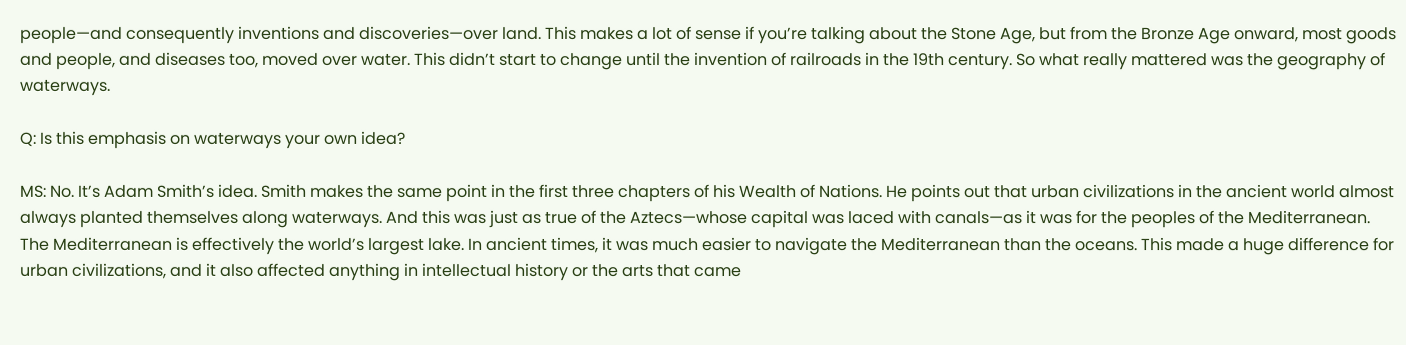people—and consequently inventions and discoveries—over land. This makes a lot of sense if you’re talking about the Stone Age, but from the Bronze Age onward, most goods and people, and diseases too, moved over water. This didn’t start to change until the invention of railroads in the 19th century. So what really mattered was the geography of waterways.

Q: Is this emphasis on waterways your own idea?

MS: No. It’s Adam Smith’s idea. Smith makes the same point in the first three chapters of his Wealth of Nations. He points out that urban civilizations in the ancient world almost always planted themselves along waterways. And this was just as true of the Aztecs—whose capital was laced with canals—as it was for the peoples of the Mediterranean. The Mediterranean is effectively the world’s largest lake. In ancient times, it was much easier to navigate the Mediterranean than the oceans. This made a huge difference for urban civilizations, and it also affected anything in intellectual history or the arts that came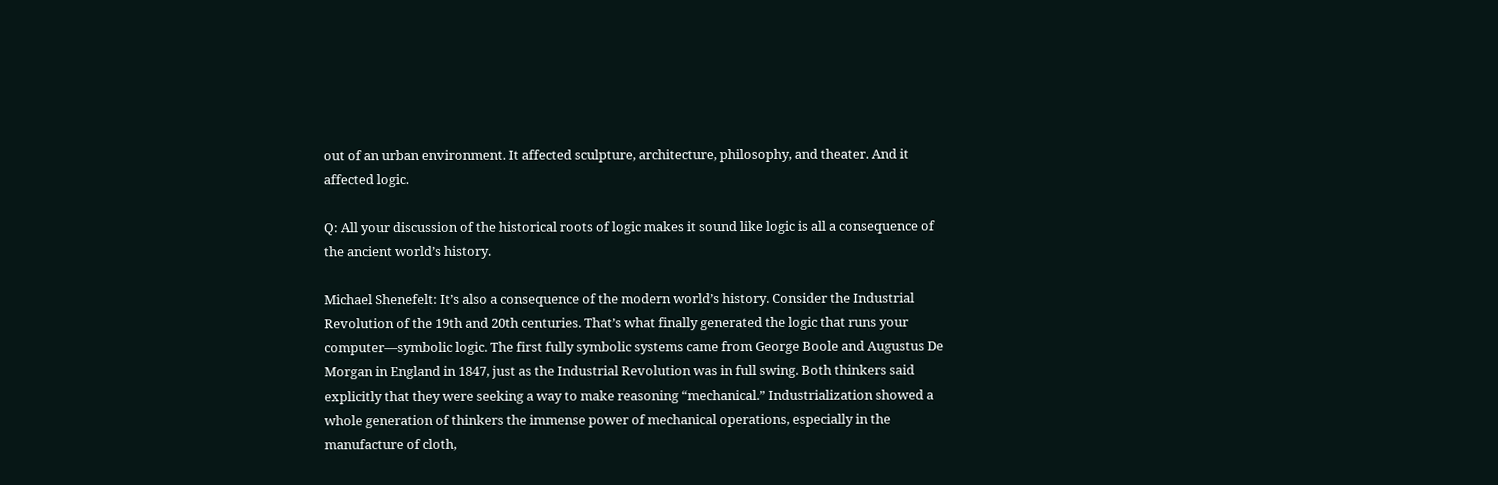out of an urban environment. It affected sculpture, architecture, philosophy, and theater. And it affected logic.

Q: All your discussion of the historical roots of logic makes it sound like logic is all a consequence of the ancient world’s history.

Michael Shenefelt: It’s also a consequence of the modern world’s history. Consider the Industrial Revolution of the 19th and 20th centuries. That’s what finally generated the logic that runs your computer—symbolic logic. The first fully symbolic systems came from George Boole and Augustus De Morgan in England in 1847, just as the Industrial Revolution was in full swing. Both thinkers said explicitly that they were seeking a way to make reasoning “mechanical.” Industrialization showed a whole generation of thinkers the immense power of mechanical operations, especially in the manufacture of cloth,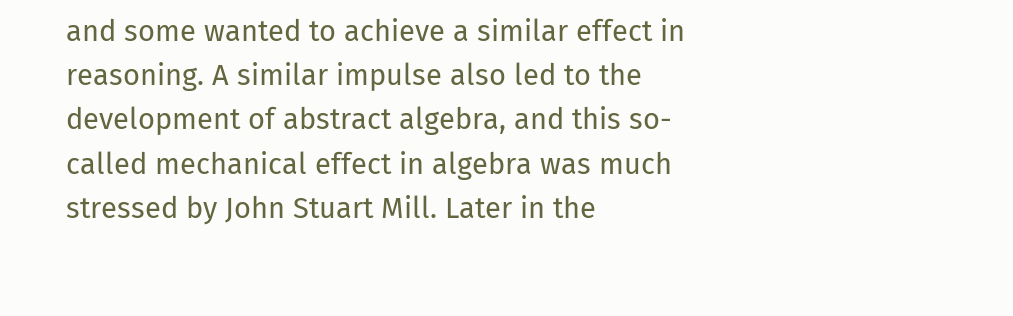and some wanted to achieve a similar effect in reasoning. A similar impulse also led to the development of abstract algebra, and this so-called mechanical effect in algebra was much stressed by John Stuart Mill. Later in the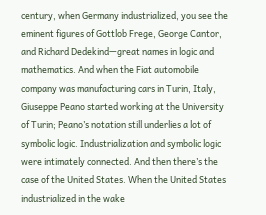century, when Germany industrialized, you see the eminent figures of Gottlob Frege, George Cantor, and Richard Dedekind—great names in logic and mathematics. And when the Fiat automobile company was manufacturing cars in Turin, Italy, Giuseppe Peano started working at the University of Turin; Peano’s notation still underlies a lot of symbolic logic. Industrialization and symbolic logic were intimately connected. And then there’s the case of the United States. When the United States industrialized in the wake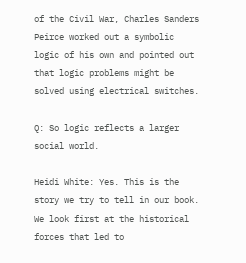of the Civil War, Charles Sanders Peirce worked out a symbolic logic of his own and pointed out that logic problems might be solved using electrical switches.

Q: So logic reflects a larger social world.

Heidi White: Yes. This is the story we try to tell in our book. We look first at the historical forces that led to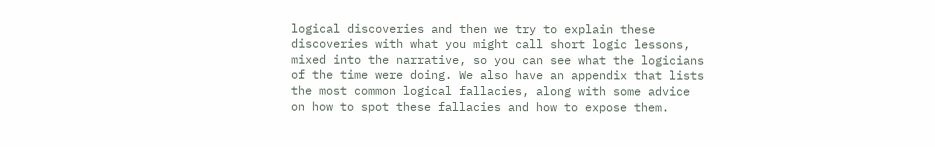logical discoveries and then we try to explain these discoveries with what you might call short logic lessons, mixed into the narrative, so you can see what the logicians of the time were doing. We also have an appendix that lists the most common logical fallacies, along with some advice on how to spot these fallacies and how to expose them.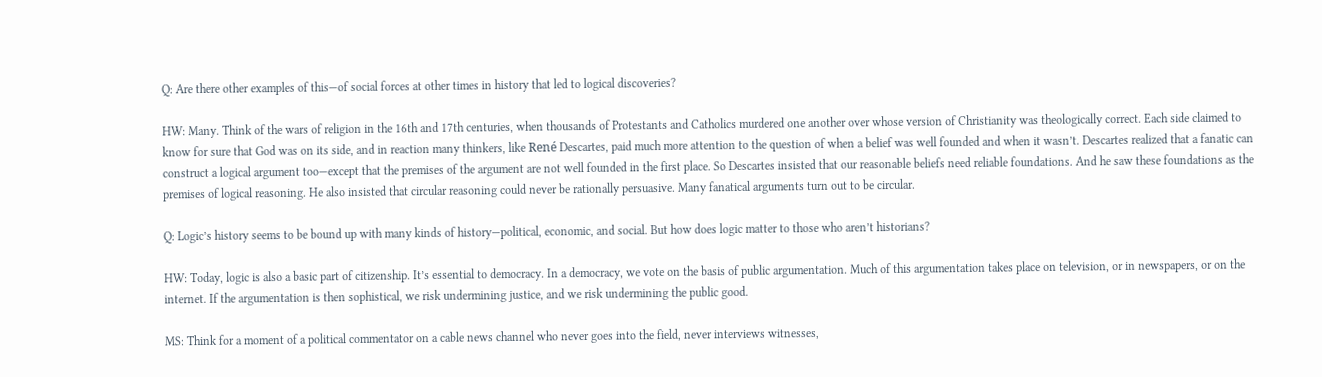Q: Are there other examples of this—of social forces at other times in history that led to logical discoveries?

HW: Many. Think of the wars of religion in the 16th and 17th centuries, when thousands of Protestants and Catholics murdered one another over whose version of Christianity was theologically correct. Each side claimed to know for sure that God was on its side, and in reaction many thinkers, like René Descartes, paid much more attention to the question of when a belief was well founded and when it wasn’t. Descartes realized that a fanatic can construct a logical argument too—except that the premises of the argument are not well founded in the first place. So Descartes insisted that our reasonable beliefs need reliable foundations. And he saw these foundations as the premises of logical reasoning. He also insisted that circular reasoning could never be rationally persuasive. Many fanatical arguments turn out to be circular.

Q: Logic’s history seems to be bound up with many kinds of history—political, economic, and social. But how does logic matter to those who aren’t historians?

HW: Today, logic is also a basic part of citizenship. It’s essential to democracy. In a democracy, we vote on the basis of public argumentation. Much of this argumentation takes place on television, or in newspapers, or on the internet. If the argumentation is then sophistical, we risk undermining justice, and we risk undermining the public good.

MS: Think for a moment of a political commentator on a cable news channel who never goes into the field, never interviews witnesses,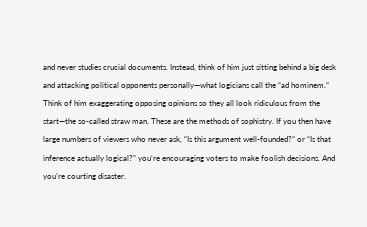and never studies crucial documents. Instead, think of him just sitting behind a big desk and attacking political opponents personally—what logicians call the “ad hominem.” Think of him exaggerating opposing opinions so they all look ridiculous from the start—the so-called straw man. These are the methods of sophistry. If you then have large numbers of viewers who never ask, “Is this argument well-founded?” or “Is that inference actually logical?” you’re encouraging voters to make foolish decisions. And you’re courting disaster.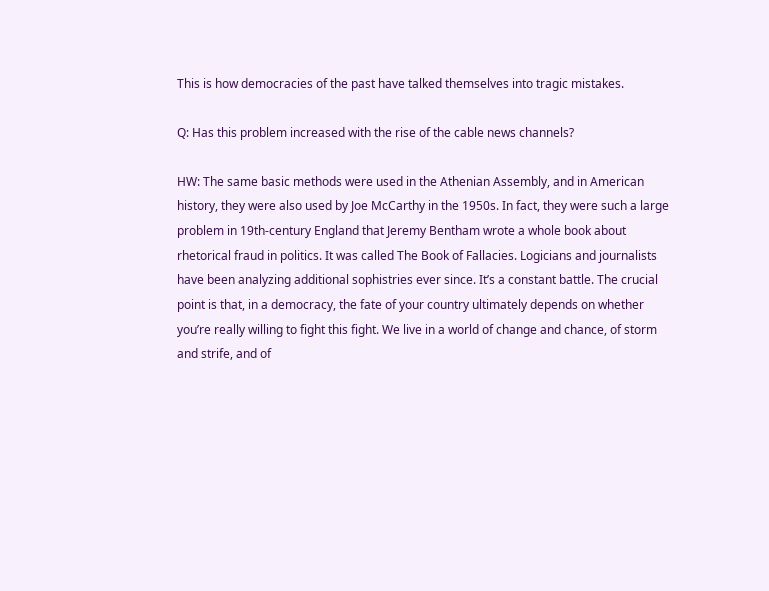This is how democracies of the past have talked themselves into tragic mistakes.

Q: Has this problem increased with the rise of the cable news channels?

HW: The same basic methods were used in the Athenian Assembly, and in American history, they were also used by Joe McCarthy in the 1950s. In fact, they were such a large problem in 19th-century England that Jeremy Bentham wrote a whole book about rhetorical fraud in politics. It was called The Book of Fallacies. Logicians and journalists have been analyzing additional sophistries ever since. It’s a constant battle. The crucial point is that, in a democracy, the fate of your country ultimately depends on whether you’re really willing to fight this fight. We live in a world of change and chance, of storm and strife, and of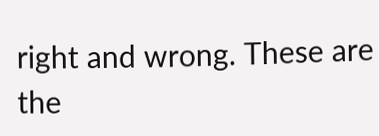right and wrong. These are the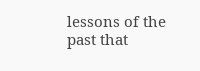lessons of the past that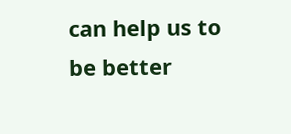can help us to be better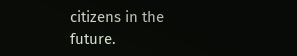citizens in the future.